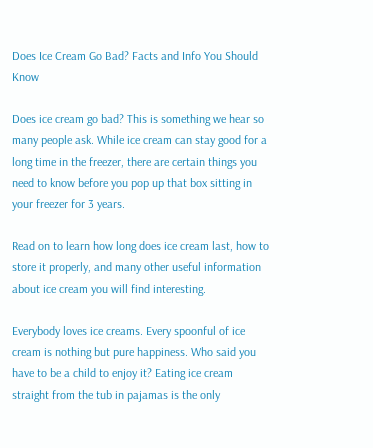Does Ice Cream Go Bad? Facts and Info You Should Know

Does ice cream go bad? This is something we hear so many people ask. While ice cream can stay good for a long time in the freezer, there are certain things you need to know before you pop up that box sitting in your freezer for 3 years.

Read on to learn how long does ice cream last, how to store it properly, and many other useful information about ice cream you will find interesting.

Everybody loves ice creams. Every spoonful of ice cream is nothing but pure happiness. Who said you have to be a child to enjoy it? Eating ice cream straight from the tub in pajamas is the only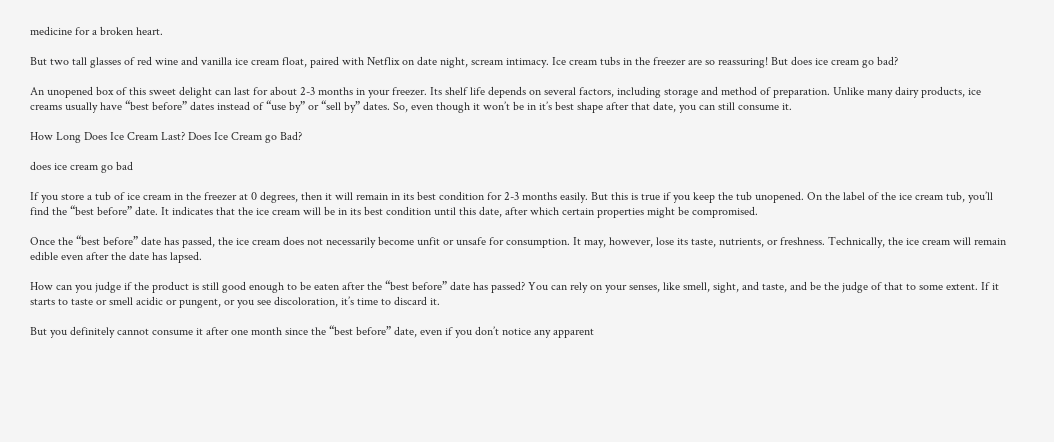medicine for a broken heart.

But two tall glasses of red wine and vanilla ice cream float, paired with Netflix on date night, scream intimacy. Ice cream tubs in the freezer are so reassuring! But does ice cream go bad?

An unopened box of this sweet delight can last for about 2-3 months in your freezer. Its shelf life depends on several factors, including storage and method of preparation. Unlike many dairy products, ice creams usually have “best before” dates instead of “use by” or “sell by” dates. So, even though it won’t be in it’s best shape after that date, you can still consume it.

How Long Does Ice Cream Last? Does Ice Cream go Bad?

does ice cream go bad

If you store a tub of ice cream in the freezer at 0 degrees, then it will remain in its best condition for 2-3 months easily. But this is true if you keep the tub unopened. On the label of the ice cream tub, you’ll find the “best before” date. It indicates that the ice cream will be in its best condition until this date, after which certain properties might be compromised.

Once the “best before” date has passed, the ice cream does not necessarily become unfit or unsafe for consumption. It may, however, lose its taste, nutrients, or freshness. Technically, the ice cream will remain edible even after the date has lapsed.

How can you judge if the product is still good enough to be eaten after the “best before” date has passed? You can rely on your senses, like smell, sight, and taste, and be the judge of that to some extent. If it starts to taste or smell acidic or pungent, or you see discoloration, it’s time to discard it.

But you definitely cannot consume it after one month since the “best before” date, even if you don’t notice any apparent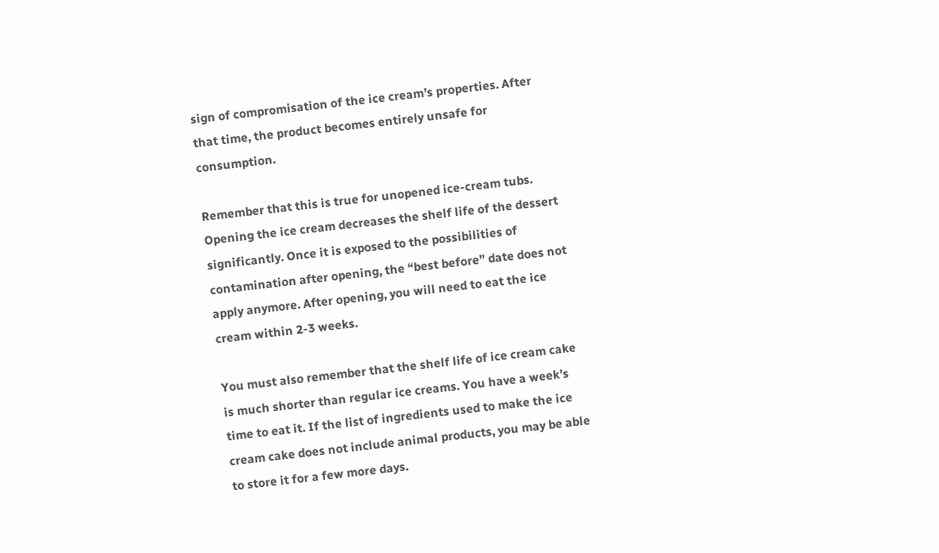sign of compromisation of the ice cream’s properties. After that time, the product becomes entirely unsafe for consumption.

Remember that this is true for unopened ice-cream tubs. Opening the ice cream decreases the shelf life of the dessert significantly. Once it is exposed to the possibilities of contamination after opening, the “best before” date does not apply anymore. After opening, you will need to eat the ice cream within 2-3 weeks.

You must also remember that the shelf life of ice cream cake is much shorter than regular ice creams. You have a week’s time to eat it. If the list of ingredients used to make the ice cream cake does not include animal products, you may be able to store it for a few more days.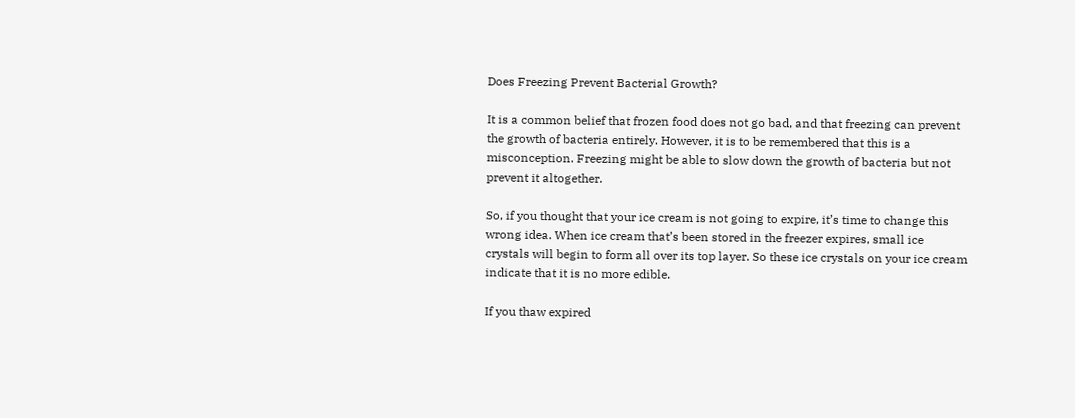Does Freezing Prevent Bacterial Growth?

It is a common belief that frozen food does not go bad, and that freezing can prevent the growth of bacteria entirely. However, it is to be remembered that this is a misconception. Freezing might be able to slow down the growth of bacteria but not prevent it altogether.

So, if you thought that your ice cream is not going to expire, it’s time to change this wrong idea. When ice cream that’s been stored in the freezer expires, small ice crystals will begin to form all over its top layer. So these ice crystals on your ice cream indicate that it is no more edible.

If you thaw expired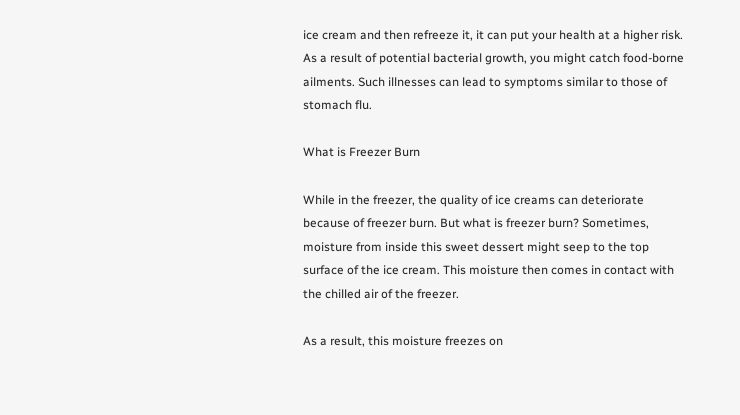ice cream and then refreeze it, it can put your health at a higher risk. As a result of potential bacterial growth, you might catch food-borne ailments. Such illnesses can lead to symptoms similar to those of stomach flu.

What is Freezer Burn

While in the freezer, the quality of ice creams can deteriorate because of freezer burn. But what is freezer burn? Sometimes, moisture from inside this sweet dessert might seep to the top surface of the ice cream. This moisture then comes in contact with the chilled air of the freezer.

As a result, this moisture freezes on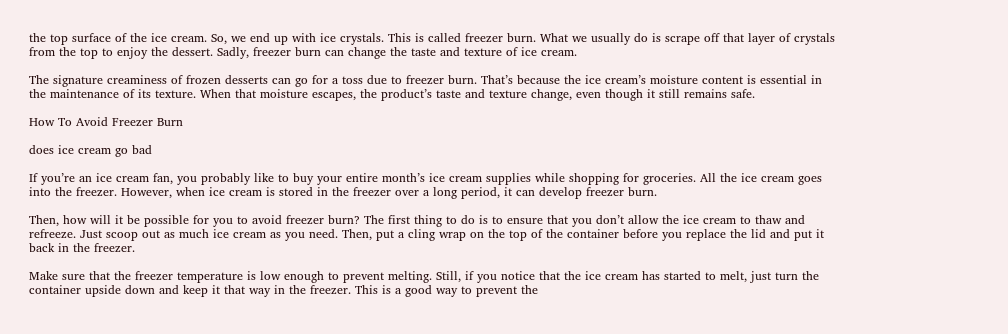the top surface of the ice cream. So, we end up with ice crystals. This is called freezer burn. What we usually do is scrape off that layer of crystals from the top to enjoy the dessert. Sadly, freezer burn can change the taste and texture of ice cream.

The signature creaminess of frozen desserts can go for a toss due to freezer burn. That’s because the ice cream’s moisture content is essential in the maintenance of its texture. When that moisture escapes, the product’s taste and texture change, even though it still remains safe.

How To Avoid Freezer Burn

does ice cream go bad

If you’re an ice cream fan, you probably like to buy your entire month’s ice cream supplies while shopping for groceries. All the ice cream goes into the freezer. However, when ice cream is stored in the freezer over a long period, it can develop freezer burn.

Then, how will it be possible for you to avoid freezer burn? The first thing to do is to ensure that you don’t allow the ice cream to thaw and refreeze. Just scoop out as much ice cream as you need. Then, put a cling wrap on the top of the container before you replace the lid and put it back in the freezer.

Make sure that the freezer temperature is low enough to prevent melting. Still, if you notice that the ice cream has started to melt, just turn the container upside down and keep it that way in the freezer. This is a good way to prevent the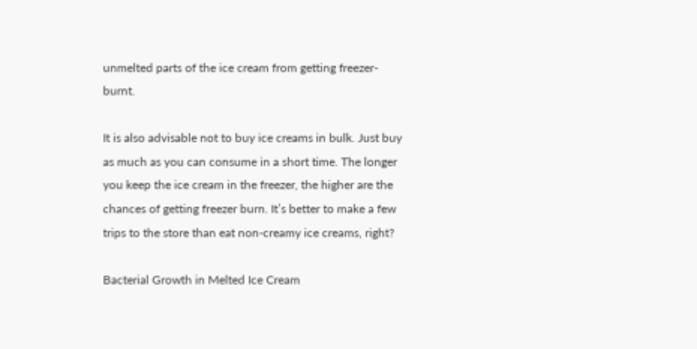unmelted parts of the ice cream from getting freezer-burnt.

It is also advisable not to buy ice creams in bulk. Just buy as much as you can consume in a short time. The longer you keep the ice cream in the freezer, the higher are the chances of getting freezer burn. It’s better to make a few trips to the store than eat non-creamy ice creams, right?

Bacterial Growth in Melted Ice Cream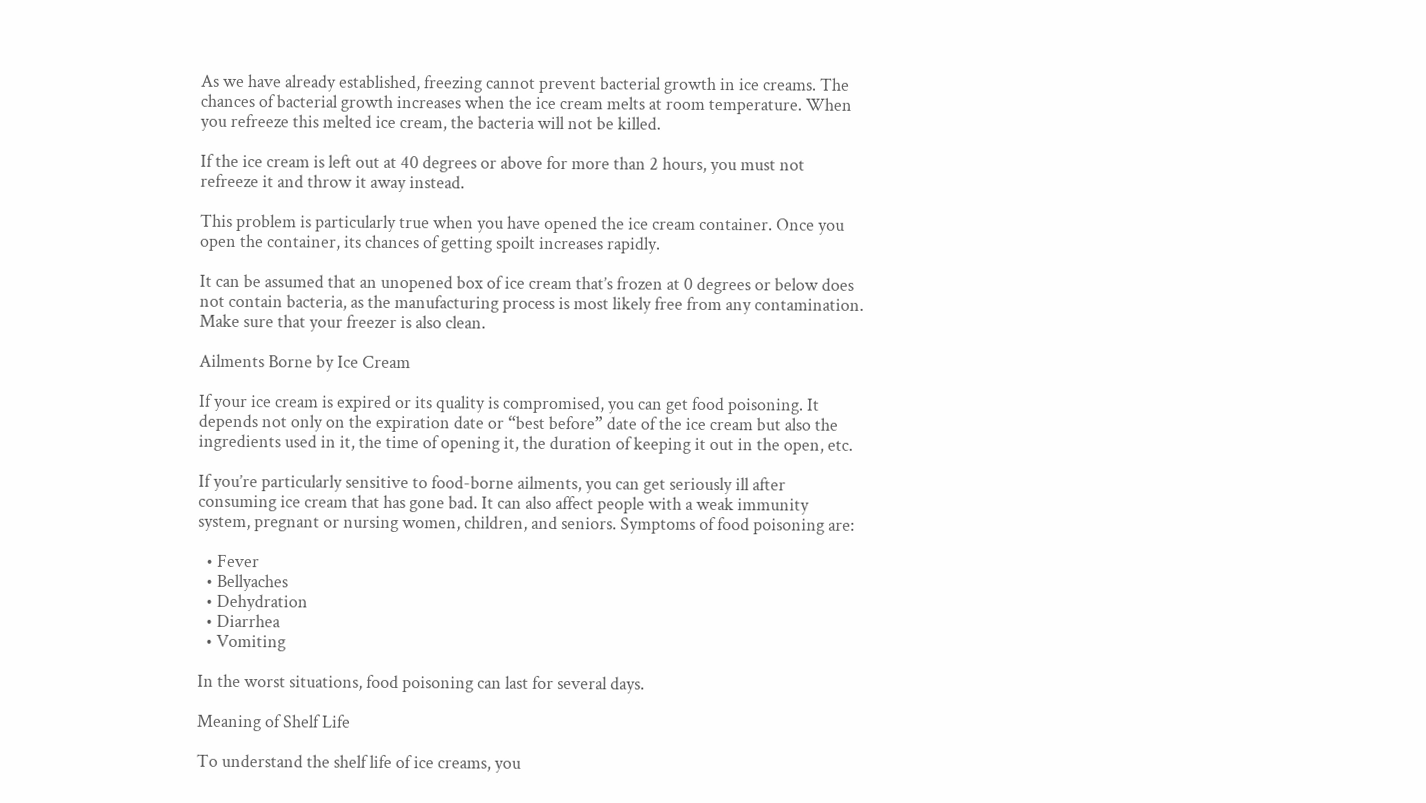As we have already established, freezing cannot prevent bacterial growth in ice creams. The chances of bacterial growth increases when the ice cream melts at room temperature. When you refreeze this melted ice cream, the bacteria will not be killed.

If the ice cream is left out at 40 degrees or above for more than 2 hours, you must not refreeze it and throw it away instead.

This problem is particularly true when you have opened the ice cream container. Once you open the container, its chances of getting spoilt increases rapidly.

It can be assumed that an unopened box of ice cream that’s frozen at 0 degrees or below does not contain bacteria, as the manufacturing process is most likely free from any contamination. Make sure that your freezer is also clean.

Ailments Borne by Ice Cream

If your ice cream is expired or its quality is compromised, you can get food poisoning. It depends not only on the expiration date or “best before” date of the ice cream but also the ingredients used in it, the time of opening it, the duration of keeping it out in the open, etc.

If you’re particularly sensitive to food-borne ailments, you can get seriously ill after consuming ice cream that has gone bad. It can also affect people with a weak immunity system, pregnant or nursing women, children, and seniors. Symptoms of food poisoning are:

  • Fever
  • Bellyaches
  • Dehydration
  • Diarrhea
  • Vomiting

In the worst situations, food poisoning can last for several days.

Meaning of Shelf Life

To understand the shelf life of ice creams, you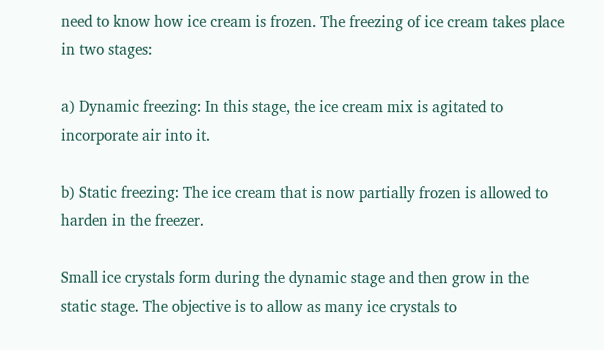need to know how ice cream is frozen. The freezing of ice cream takes place in two stages:

a) Dynamic freezing: In this stage, the ice cream mix is agitated to incorporate air into it.

b) Static freezing: The ice cream that is now partially frozen is allowed to harden in the freezer.

Small ice crystals form during the dynamic stage and then grow in the static stage. The objective is to allow as many ice crystals to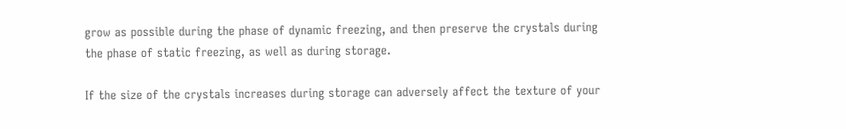grow as possible during the phase of dynamic freezing, and then preserve the crystals during the phase of static freezing, as well as during storage.

If the size of the crystals increases during storage can adversely affect the texture of your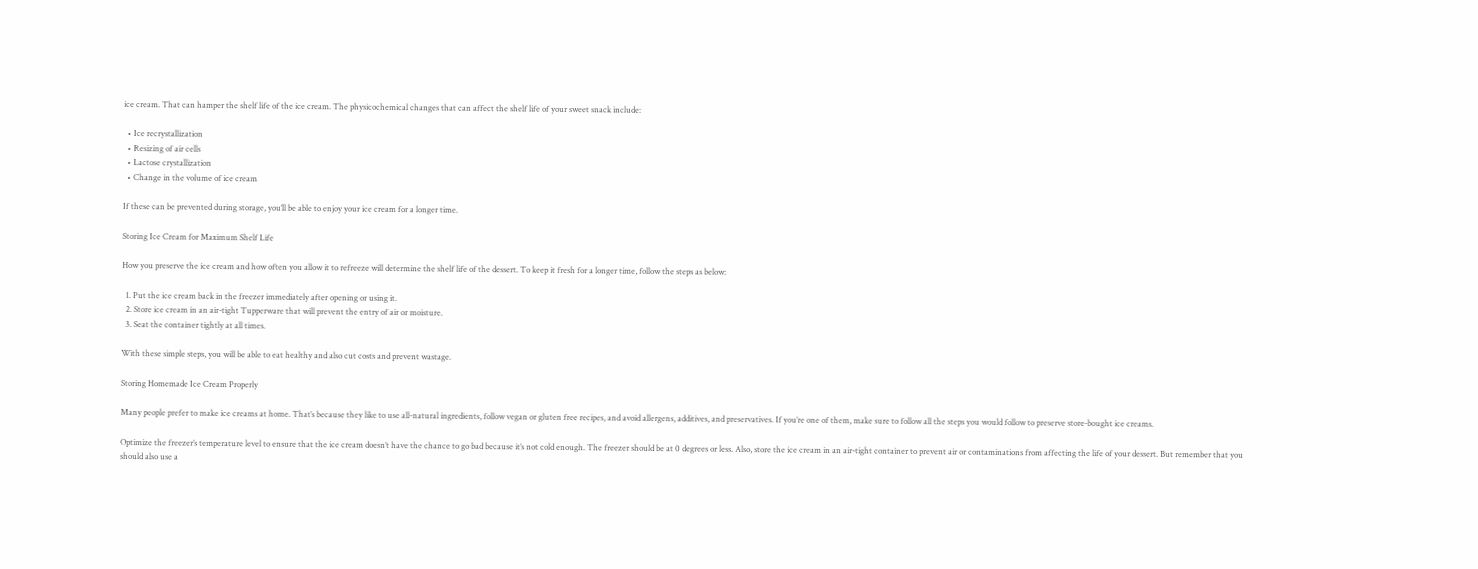ice cream. That can hamper the shelf life of the ice cream. The physicochemical changes that can affect the shelf life of your sweet snack include:

  • Ice recrystallization
  • Resizing of air cells
  • Lactose crystallization
  • Change in the volume of ice cream

If these can be prevented during storage, you’ll be able to enjoy your ice cream for a longer time.

Storing Ice Cream for Maximum Shelf Life

How you preserve the ice cream and how often you allow it to refreeze will determine the shelf life of the dessert. To keep it fresh for a longer time, follow the steps as below:

  1. Put the ice cream back in the freezer immediately after opening or using it.
  2. Store ice cream in an air-tight Tupperware that will prevent the entry of air or moisture.
  3. Seat the container tightly at all times.

With these simple steps, you will be able to eat healthy and also cut costs and prevent wastage.

Storing Homemade Ice Cream Properly

Many people prefer to make ice creams at home. That’s because they like to use all-natural ingredients, follow vegan or gluten free recipes, and avoid allergens, additives, and preservatives. If you’re one of them, make sure to follow all the steps you would follow to preserve store-bought ice creams.

Optimize the freezer’s temperature level to ensure that the ice cream doesn’t have the chance to go bad because it’s not cold enough. The freezer should be at 0 degrees or less. Also, store the ice cream in an air-tight container to prevent air or contaminations from affecting the life of your dessert. But remember that you should also use a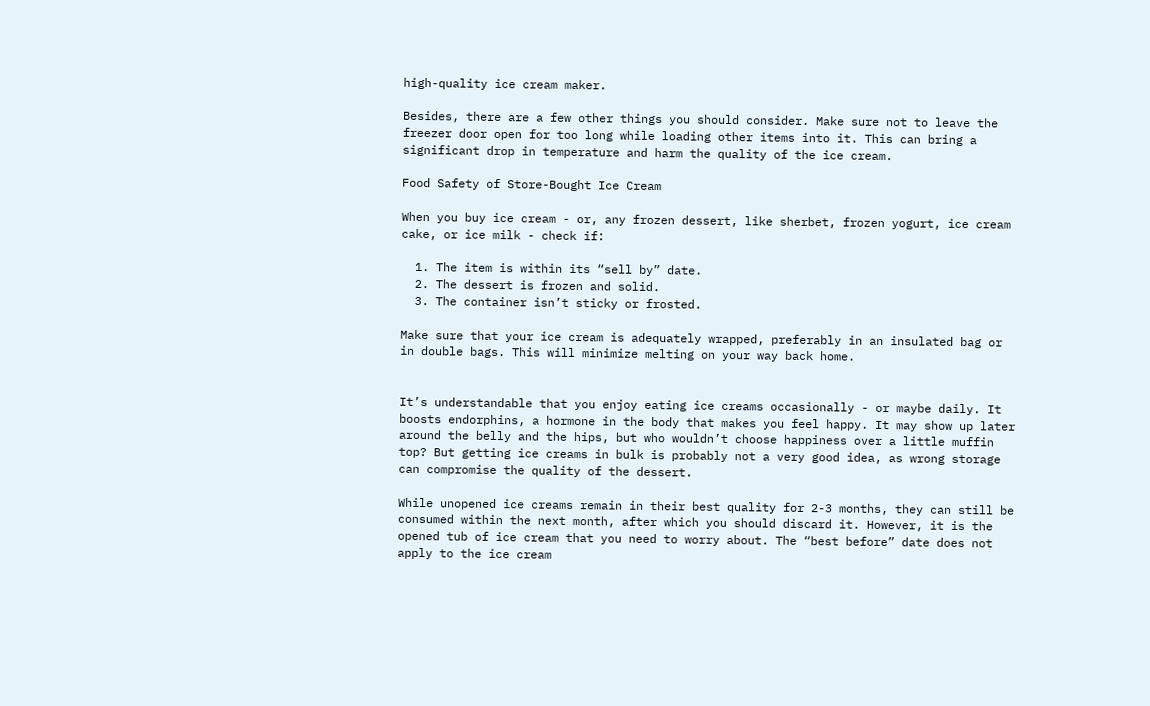high-quality ice cream maker.

Besides, there are a few other things you should consider. Make sure not to leave the freezer door open for too long while loading other items into it. This can bring a significant drop in temperature and harm the quality of the ice cream.

Food Safety of Store-Bought Ice Cream

When you buy ice cream - or, any frozen dessert, like sherbet, frozen yogurt, ice cream cake, or ice milk - check if:

  1. The item is within its “sell by” date.
  2. The dessert is frozen and solid.
  3. The container isn’t sticky or frosted.

Make sure that your ice cream is adequately wrapped, preferably in an insulated bag or in double bags. This will minimize melting on your way back home.


It’s understandable that you enjoy eating ice creams occasionally - or maybe daily. It boosts endorphins, a hormone in the body that makes you feel happy. It may show up later around the belly and the hips, but who wouldn’t choose happiness over a little muffin top? But getting ice creams in bulk is probably not a very good idea, as wrong storage can compromise the quality of the dessert.

While unopened ice creams remain in their best quality for 2-3 months, they can still be consumed within the next month, after which you should discard it. However, it is the opened tub of ice cream that you need to worry about. The “best before” date does not apply to the ice cream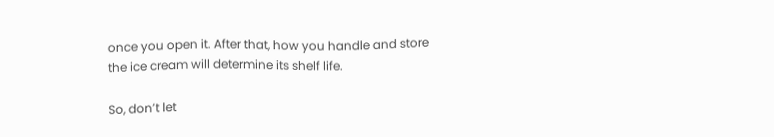once you open it. After that, how you handle and store the ice cream will determine its shelf life.

So, don’t let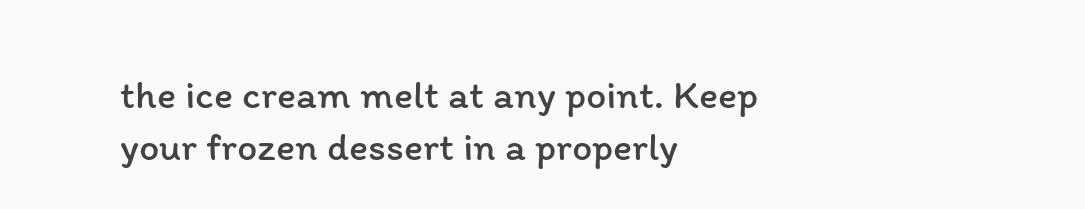the ice cream melt at any point. Keep your frozen dessert in a properly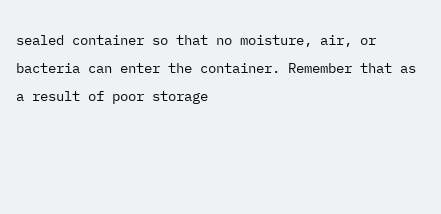sealed container so that no moisture, air, or bacteria can enter the container. Remember that as a result of poor storage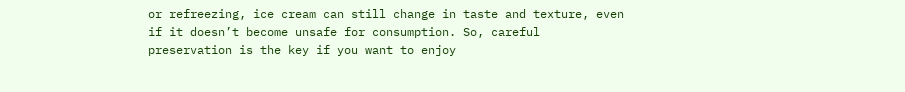or refreezing, ice cream can still change in taste and texture, even if it doesn’t become unsafe for consumption. So, careful preservation is the key if you want to enjoy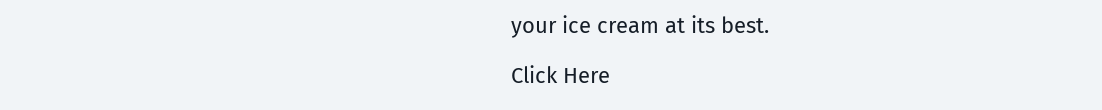your ice cream at its best.

Click Here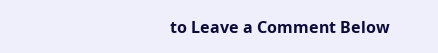to Leave a Comment Below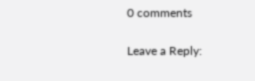0 comments

Leave a Reply: